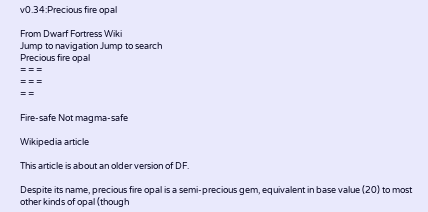v0.34:Precious fire opal

From Dwarf Fortress Wiki
Jump to navigation Jump to search
Precious fire opal
= = =
= = =
= =

Fire-safe Not magma-safe

Wikipedia article

This article is about an older version of DF.

Despite its name, precious fire opal is a semi-precious gem, equivalent in base value (20) to most other kinds of opal (though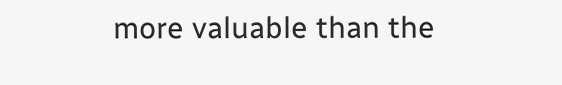more valuable than the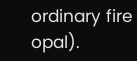ordinary fire opal).